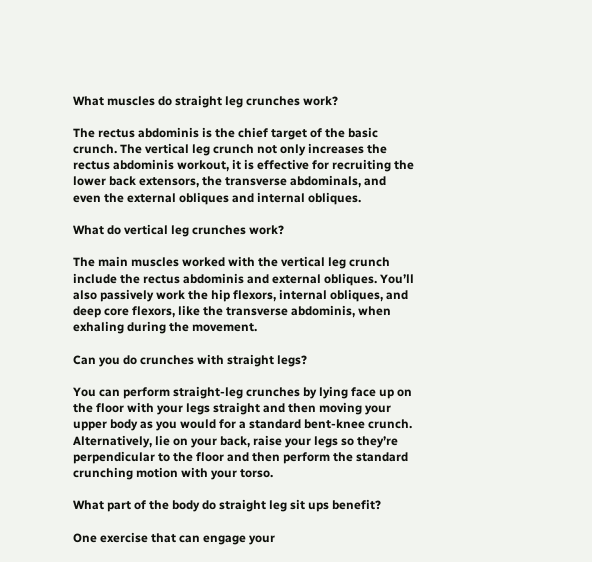What muscles do straight leg crunches work?

The rectus abdominis is the chief target of the basic crunch. The vertical leg crunch not only increases the rectus abdominis workout, it is effective for recruiting the lower back extensors, the transverse abdominals, and even the external obliques and internal obliques.

What do vertical leg crunches work?

The main muscles worked with the vertical leg crunch include the rectus abdominis and external obliques. You’ll also passively work the hip flexors, internal obliques, and deep core flexors, like the transverse abdominis, when exhaling during the movement.

Can you do crunches with straight legs?

You can perform straight-leg crunches by lying face up on the floor with your legs straight and then moving your upper body as you would for a standard bent-knee crunch. Alternatively, lie on your back, raise your legs so they’re perpendicular to the floor and then perform the standard crunching motion with your torso.

What part of the body do straight leg sit ups benefit?

One exercise that can engage your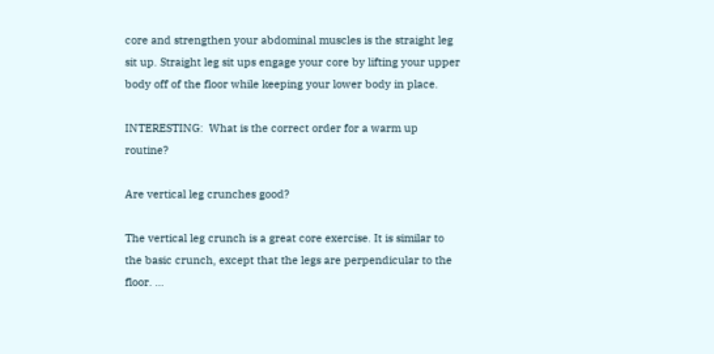core and strengthen your abdominal muscles is the straight leg sit up. Straight leg sit ups engage your core by lifting your upper body off of the floor while keeping your lower body in place.

INTERESTING:  What is the correct order for a warm up routine?

Are vertical leg crunches good?

The vertical leg crunch is a great core exercise. It is similar to the basic crunch, except that the legs are perpendicular to the floor. …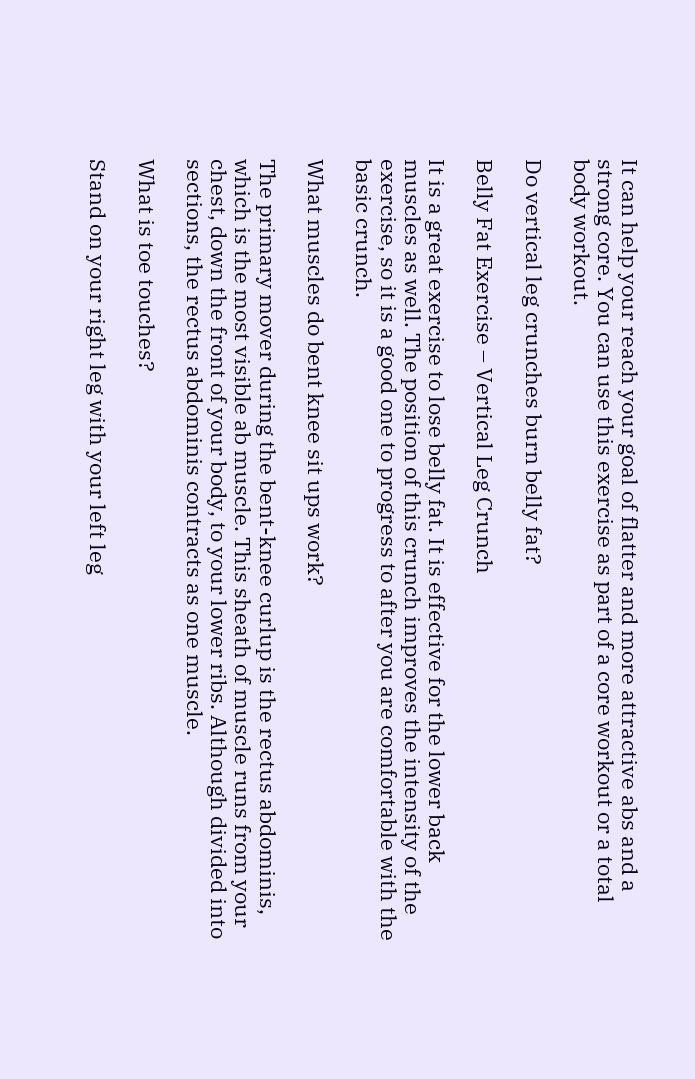It can help your reach your goal of flatter and more attractive abs and a strong core. You can use this exercise as part of a core workout or a total body workout.

Do vertical leg crunches burn belly fat?

Belly Fat Exercise – Vertical Leg Crunch

It is a great exercise to lose belly fat. It is effective for the lower back muscles as well. The position of this crunch improves the intensity of the exercise, so it is a good one to progress to after you are comfortable with the basic crunch.

What muscles do bent knee sit ups work?

The primary mover during the bent-knee curlup is the rectus abdominis, which is the most visible ab muscle. This sheath of muscle runs from your chest, down the front of your body, to your lower ribs. Although divided into sections, the rectus abdominis contracts as one muscle.

What is toe touches?

Stand on your right leg with your left leg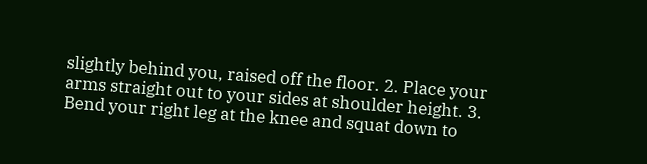slightly behind you, raised off the floor. 2. Place your arms straight out to your sides at shoulder height. 3. Bend your right leg at the knee and squat down to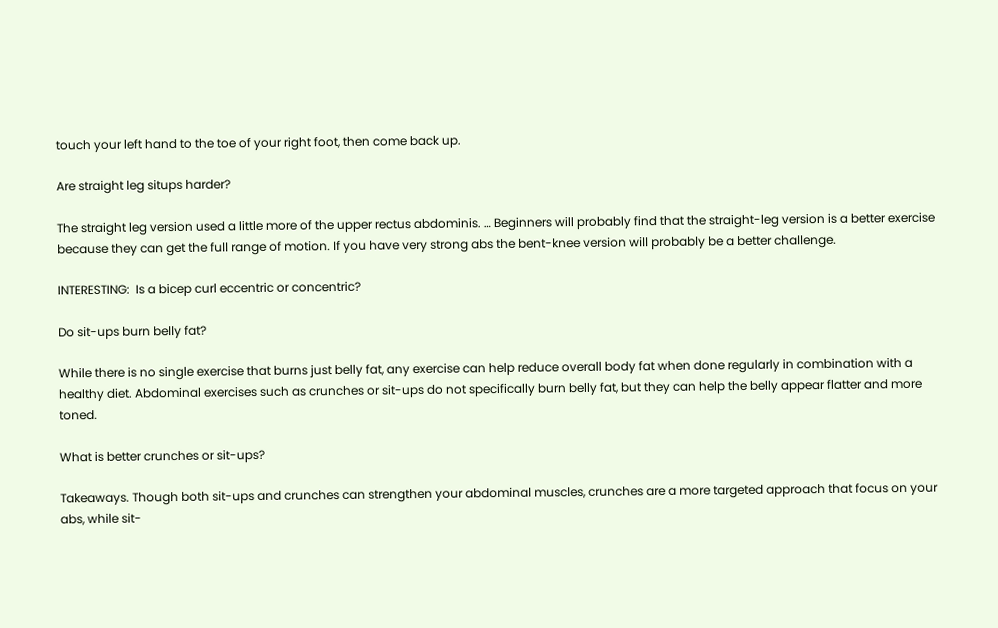touch your left hand to the toe of your right foot, then come back up.

Are straight leg situps harder?

The straight leg version used a little more of the upper rectus abdominis. … Beginners will probably find that the straight-leg version is a better exercise because they can get the full range of motion. If you have very strong abs the bent-knee version will probably be a better challenge.

INTERESTING:  Is a bicep curl eccentric or concentric?

Do sit-ups burn belly fat?

While there is no single exercise that burns just belly fat, any exercise can help reduce overall body fat when done regularly in combination with a healthy diet. Abdominal exercises such as crunches or sit-ups do not specifically burn belly fat, but they can help the belly appear flatter and more toned.

What is better crunches or sit-ups?

Takeaways. Though both sit-ups and crunches can strengthen your abdominal muscles, crunches are a more targeted approach that focus on your abs, while sit-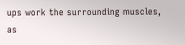ups work the surrounding muscles, as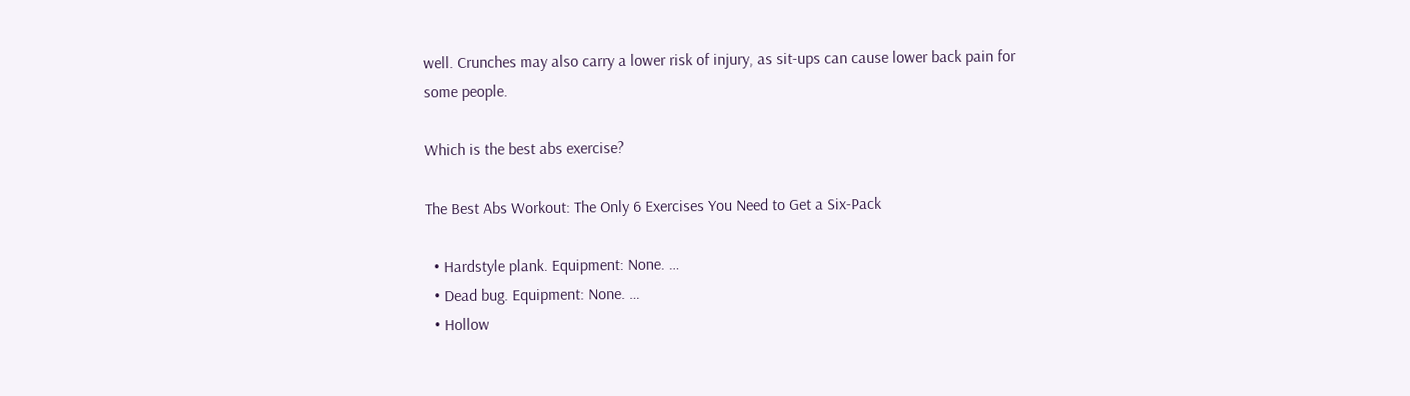well. Crunches may also carry a lower risk of injury, as sit-ups can cause lower back pain for some people.

Which is the best abs exercise?

The Best Abs Workout: The Only 6 Exercises You Need to Get a Six-Pack

  • Hardstyle plank. Equipment: None. …
  • Dead bug. Equipment: None. …
  • Hollow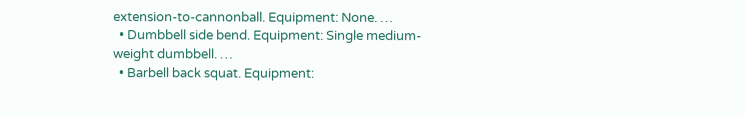extension-to-cannonball. Equipment: None. …
  • Dumbbell side bend. Equipment: Single medium-weight dumbbell. …
  • Barbell back squat. Equipment: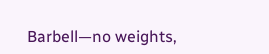Barbell—no weights,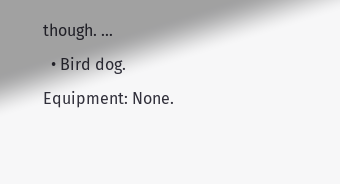though. …
  • Bird dog. Equipment: None.